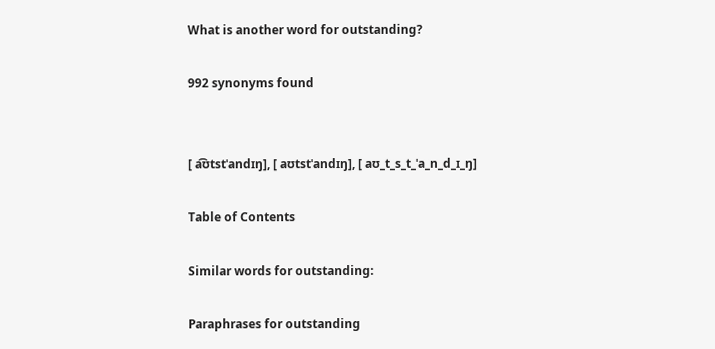What is another word for outstanding?

992 synonyms found


[ a͡ʊtstˈandɪŋ], [ aʊtstˈandɪŋ], [ aʊ_t_s_t_ˈa_n_d_ɪ_ŋ]

Table of Contents

Similar words for outstanding:

Paraphrases for outstanding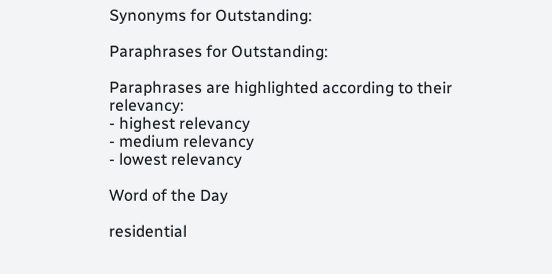Synonyms for Outstanding:

Paraphrases for Outstanding:

Paraphrases are highlighted according to their relevancy:
- highest relevancy
- medium relevancy
- lowest relevancy

Word of the Day

residential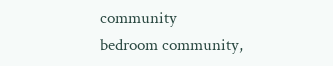community
bedroom community,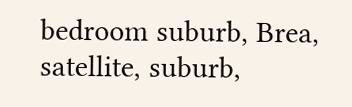bedroom suburb, Brea, satellite, suburb,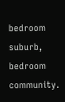bedroom suburb, bedroom community.